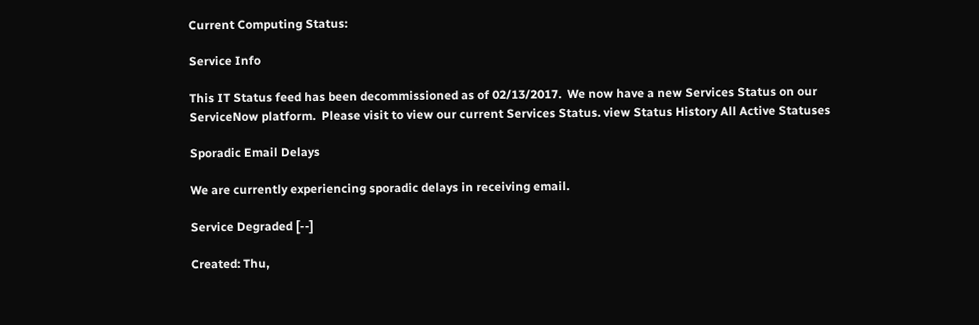Current Computing Status:

Service Info

This IT Status feed has been decommissioned as of 02/13/2017.  We now have a new Services Status on our ServiceNow platform.  Please visit to view our current Services Status. view Status History All Active Statuses

Sporadic Email Delays

We are currently experiencing sporadic delays in receiving email.

Service Degraded [--]

Created: Thu,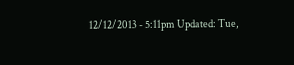12/12/2013 - 5:11pm Updated: Tue,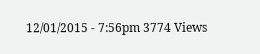12/01/2015 - 7:56pm 3774 Views